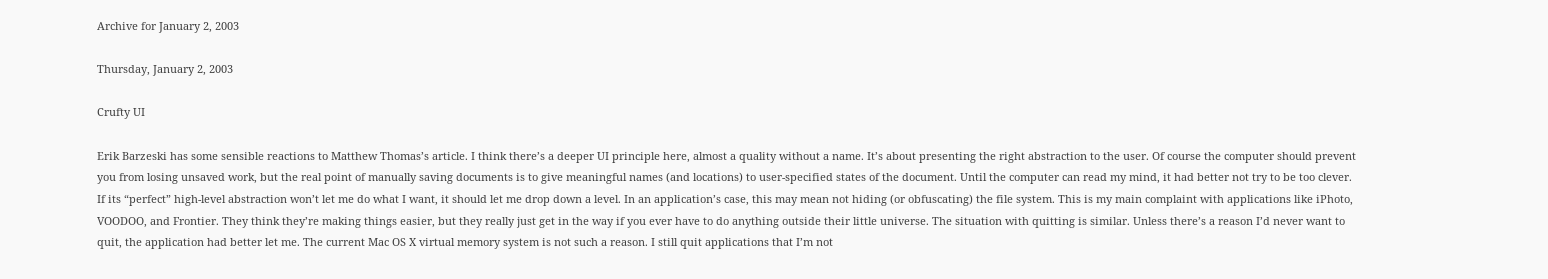Archive for January 2, 2003

Thursday, January 2, 2003

Crufty UI

Erik Barzeski has some sensible reactions to Matthew Thomas’s article. I think there’s a deeper UI principle here, almost a quality without a name. It’s about presenting the right abstraction to the user. Of course the computer should prevent you from losing unsaved work, but the real point of manually saving documents is to give meaningful names (and locations) to user-specified states of the document. Until the computer can read my mind, it had better not try to be too clever. If its “perfect” high-level abstraction won’t let me do what I want, it should let me drop down a level. In an application’s case, this may mean not hiding (or obfuscating) the file system. This is my main complaint with applications like iPhoto, VOODOO, and Frontier. They think they’re making things easier, but they really just get in the way if you ever have to do anything outside their little universe. The situation with quitting is similar. Unless there’s a reason I’d never want to quit, the application had better let me. The current Mac OS X virtual memory system is not such a reason. I still quit applications that I’m not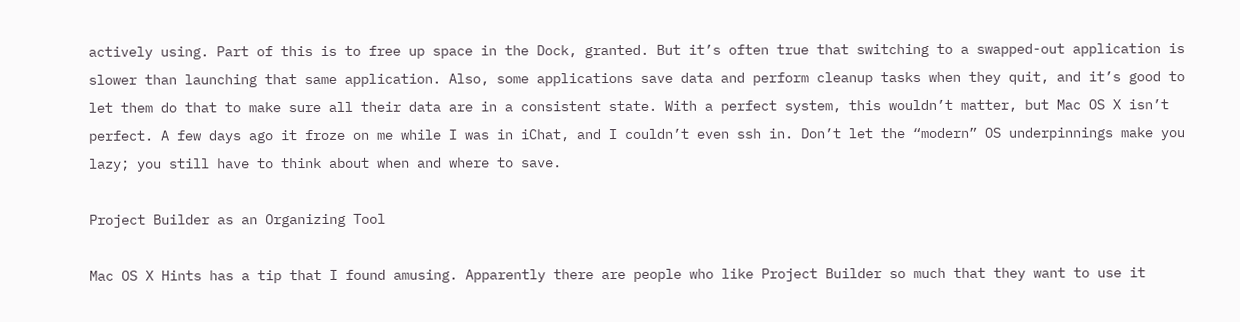actively using. Part of this is to free up space in the Dock, granted. But it’s often true that switching to a swapped-out application is slower than launching that same application. Also, some applications save data and perform cleanup tasks when they quit, and it’s good to let them do that to make sure all their data are in a consistent state. With a perfect system, this wouldn’t matter, but Mac OS X isn’t perfect. A few days ago it froze on me while I was in iChat, and I couldn’t even ssh in. Don’t let the “modern” OS underpinnings make you lazy; you still have to think about when and where to save.

Project Builder as an Organizing Tool

Mac OS X Hints has a tip that I found amusing. Apparently there are people who like Project Builder so much that they want to use it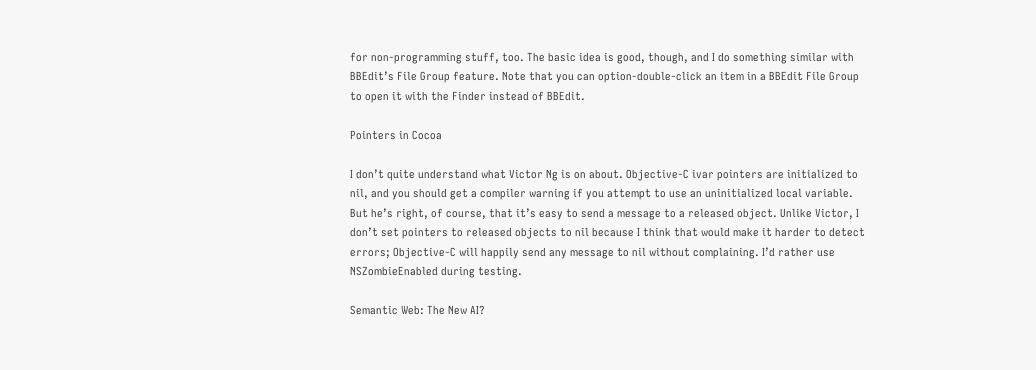for non-programming stuff, too. The basic idea is good, though, and I do something similar with BBEdit’s File Group feature. Note that you can option-double-click an item in a BBEdit File Group to open it with the Finder instead of BBEdit.

Pointers in Cocoa

I don’t quite understand what Victor Ng is on about. Objective-C ivar pointers are initialized to nil, and you should get a compiler warning if you attempt to use an uninitialized local variable. But he’s right, of course, that it’s easy to send a message to a released object. Unlike Victor, I don’t set pointers to released objects to nil because I think that would make it harder to detect errors; Objective-C will happily send any message to nil without complaining. I’d rather use NSZombieEnabled during testing.

Semantic Web: The New AI?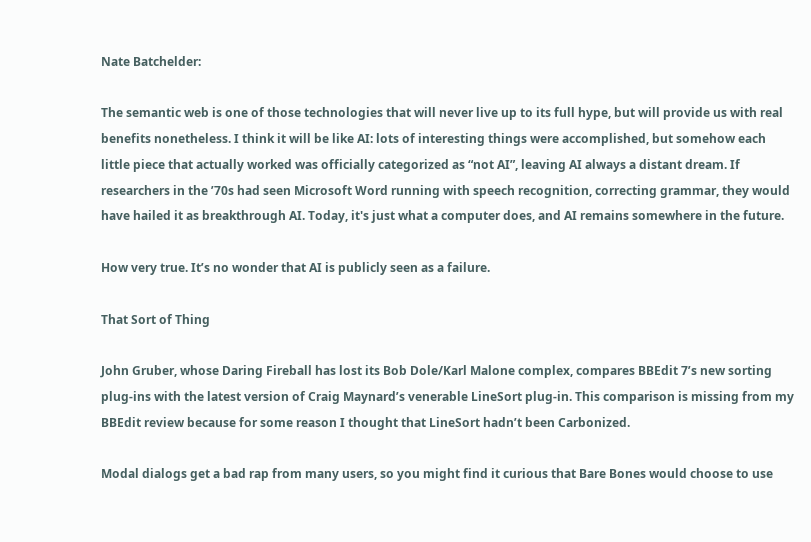Nate Batchelder:

The semantic web is one of those technologies that will never live up to its full hype, but will provide us with real benefits nonetheless. I think it will be like AI: lots of interesting things were accomplished, but somehow each little piece that actually worked was officially categorized as “not AI”, leaving AI always a distant dream. If researchers in the ’70s had seen Microsoft Word running with speech recognition, correcting grammar, they would have hailed it as breakthrough AI. Today, it's just what a computer does, and AI remains somewhere in the future.

How very true. It’s no wonder that AI is publicly seen as a failure.

That Sort of Thing

John Gruber, whose Daring Fireball has lost its Bob Dole/Karl Malone complex, compares BBEdit 7’s new sorting plug-ins with the latest version of Craig Maynard’s venerable LineSort plug-in. This comparison is missing from my BBEdit review because for some reason I thought that LineSort hadn’t been Carbonized.

Modal dialogs get a bad rap from many users, so you might find it curious that Bare Bones would choose to use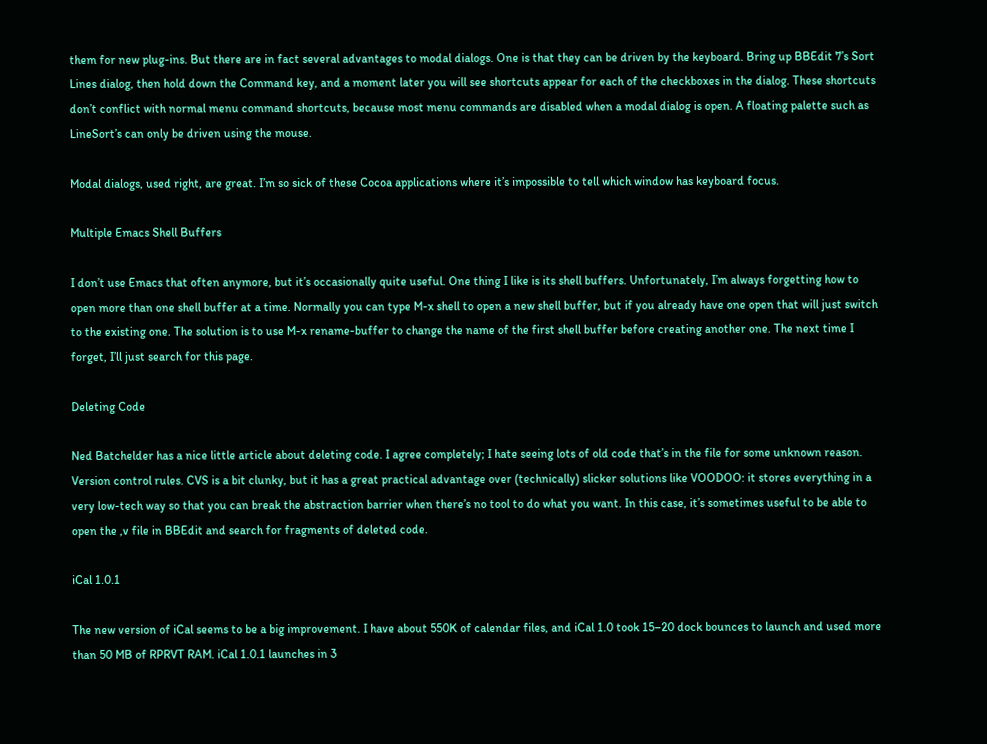them for new plug-ins. But there are in fact several advantages to modal dialogs. One is that they can be driven by the keyboard. Bring up BBEdit 7’s Sort Lines dialog, then hold down the Command key, and a moment later you will see shortcuts appear for each of the checkboxes in the dialog. These shortcuts don’t conflict with normal menu command shortcuts, because most menu commands are disabled when a modal dialog is open. A floating palette such as LineSort’s can only be driven using the mouse.

Modal dialogs, used right, are great. I’m so sick of these Cocoa applications where it’s impossible to tell which window has keyboard focus.

Multiple Emacs Shell Buffers

I don’t use Emacs that often anymore, but it’s occasionally quite useful. One thing I like is its shell buffers. Unfortunately, I’m always forgetting how to open more than one shell buffer at a time. Normally you can type M-x shell to open a new shell buffer, but if you already have one open that will just switch to the existing one. The solution is to use M-x rename-buffer to change the name of the first shell buffer before creating another one. The next time I forget, I’ll just search for this page.

Deleting Code

Ned Batchelder has a nice little article about deleting code. I agree completely; I hate seeing lots of old code that’s in the file for some unknown reason. Version control rules. CVS is a bit clunky, but it has a great practical advantage over (technically) slicker solutions like VOODOO: it stores everything in a very low-tech way so that you can break the abstraction barrier when there’s no tool to do what you want. In this case, it’s sometimes useful to be able to open the ,v file in BBEdit and search for fragments of deleted code.

iCal 1.0.1

The new version of iCal seems to be a big improvement. I have about 550K of calendar files, and iCal 1.0 took 15–20 dock bounces to launch and used more than 50 MB of RPRVT RAM. iCal 1.0.1 launches in 3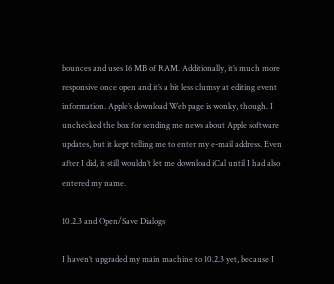bounces and uses 16 MB of RAM. Additionally, it’s much more responsive once open and it’s a bit less clumsy at editing event information. Apple’s download Web page is wonky, though. I unchecked the box for sending me news about Apple software updates, but it kept telling me to enter my e-mail address. Even after I did, it still wouldn’t let me download iCal until I had also entered my name.

10.2.3 and Open/Save Dialogs

I haven’t upgraded my main machine to 10.2.3 yet, because I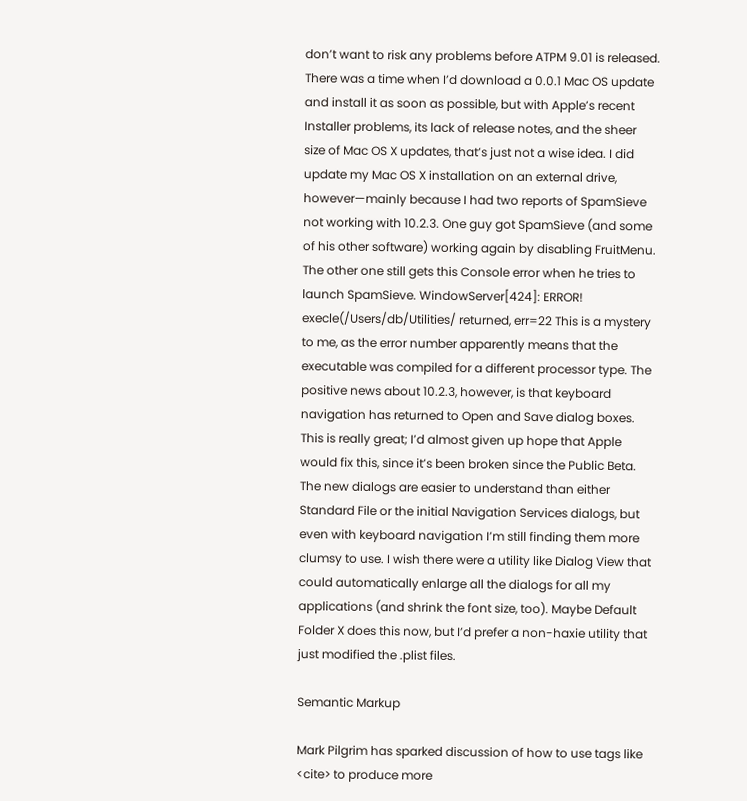don’t want to risk any problems before ATPM 9.01 is released. There was a time when I’d download a 0.0.1 Mac OS update and install it as soon as possible, but with Apple’s recent Installer problems, its lack of release notes, and the sheer size of Mac OS X updates, that’s just not a wise idea. I did update my Mac OS X installation on an external drive, however—mainly because I had two reports of SpamSieve not working with 10.2.3. One guy got SpamSieve (and some of his other software) working again by disabling FruitMenu. The other one still gets this Console error when he tries to launch SpamSieve. WindowServer[424]: ERROR! execle(/Users/db/Utilities/ returned, err=22 This is a mystery to me, as the error number apparently means that the executable was compiled for a different processor type. The positive news about 10.2.3, however, is that keyboard navigation has returned to Open and Save dialog boxes. This is really great; I’d almost given up hope that Apple would fix this, since it’s been broken since the Public Beta. The new dialogs are easier to understand than either Standard File or the initial Navigation Services dialogs, but even with keyboard navigation I’m still finding them more clumsy to use. I wish there were a utility like Dialog View that could automatically enlarge all the dialogs for all my applications (and shrink the font size, too). Maybe Default Folder X does this now, but I’d prefer a non-haxie utility that just modified the .plist files.

Semantic Markup

Mark Pilgrim has sparked discussion of how to use tags like <cite> to produce more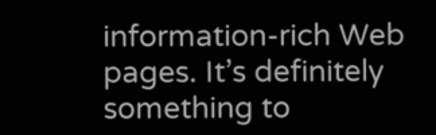information-rich Web pages. It’s definitely something to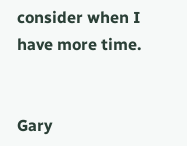consider when I have more time.


Gary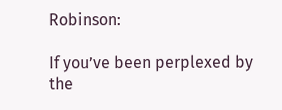Robinson:

If you’ve been perplexed by the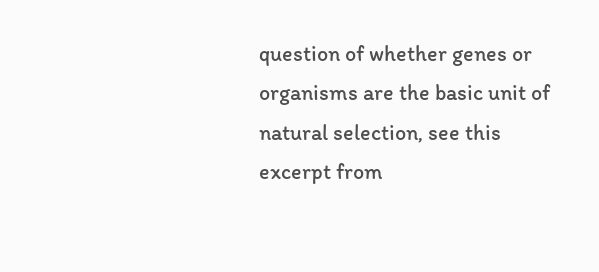question of whether genes or organisms are the basic unit of natural selection, see this excerpt from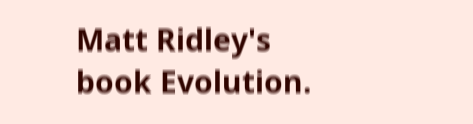Matt Ridley's book Evolution.